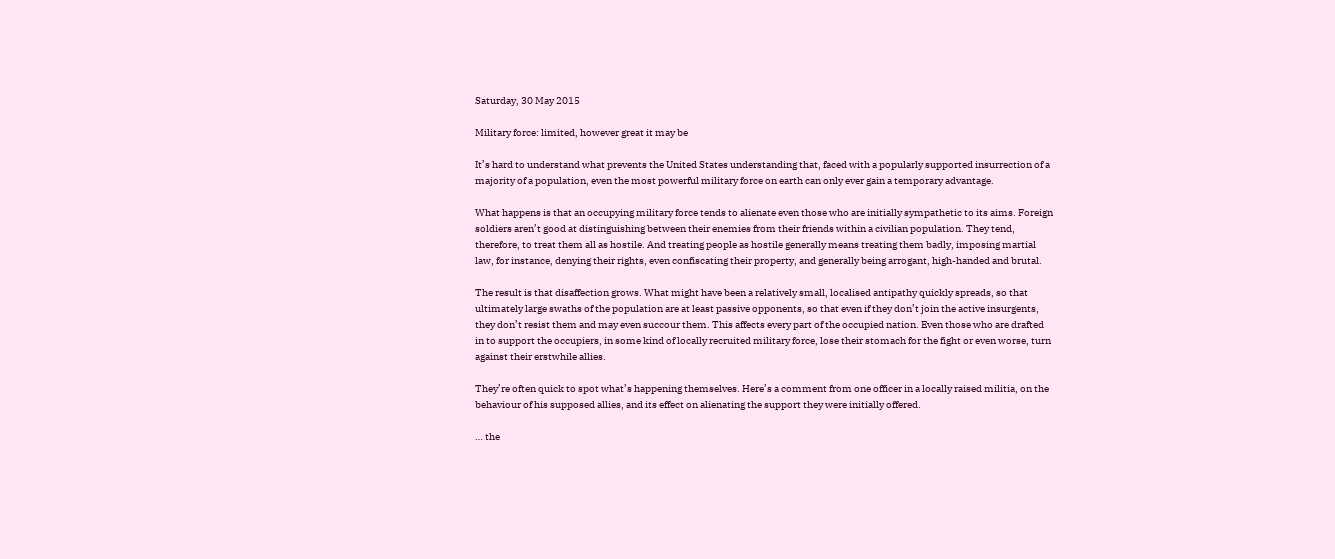Saturday, 30 May 2015

Military force: limited, however great it may be

It’s hard to understand what prevents the United States understanding that, faced with a popularly supported insurrection of a majority of a population, even the most powerful military force on earth can only ever gain a temporary advantage.

What happens is that an occupying military force tends to alienate even those who are initially sympathetic to its aims. Foreign soldiers aren’t good at distinguishing between their enemies from their friends within a civilian population. They tend, therefore, to treat them all as hostile. And treating people as hostile generally means treating them badly, imposing martial law, for instance, denying their rights, even confiscating their property, and generally being arrogant, high-handed and brutal.

The result is that disaffection grows. What might have been a relatively small, localised antipathy quickly spreads, so that ultimately large swaths of the population are at least passive opponents, so that even if they don’t join the active insurgents, they don’t resist them and may even succour them. This affects every part of the occupied nation. Even those who are drafted in to support the occupiers, in some kind of locally recruited military force, lose their stomach for the fight or even worse, turn against their erstwhile allies.

They’re often quick to spot what’s happening themselves. Here’s a comment from one officer in a locally raised militia, on the behaviour of his supposed allies, and its effect on alienating the support they were initially offered.

… the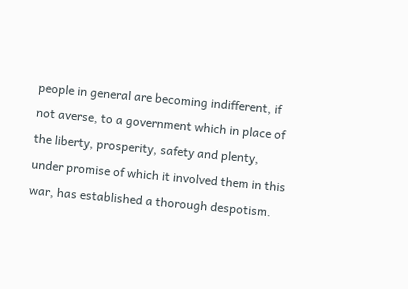people in general are becoming indifferent, if not averse, to a government which in place of the liberty, prosperity, safety and plenty, under promise of which it involved them in this war, has established a thorough despotism.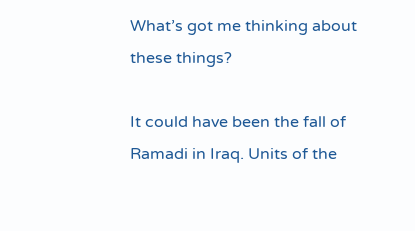What’s got me thinking about these things?

It could have been the fall of Ramadi in Iraq. Units of the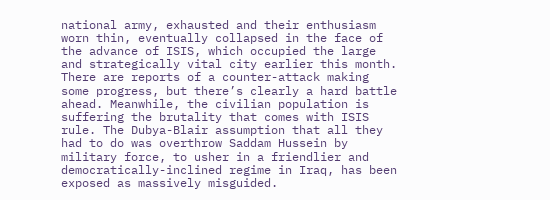national army, exhausted and their enthusiasm worn thin, eventually collapsed in the face of the advance of ISIS, which occupied the large and strategically vital city earlier this month. There are reports of a counter-attack making some progress, but there’s clearly a hard battle ahead. Meanwhile, the civilian population is suffering the brutality that comes with ISIS rule. The Dubya-Blair assumption that all they had to do was overthrow Saddam Hussein by military force, to usher in a friendlier and democratically-inclined regime in Iraq, has been exposed as massively misguided.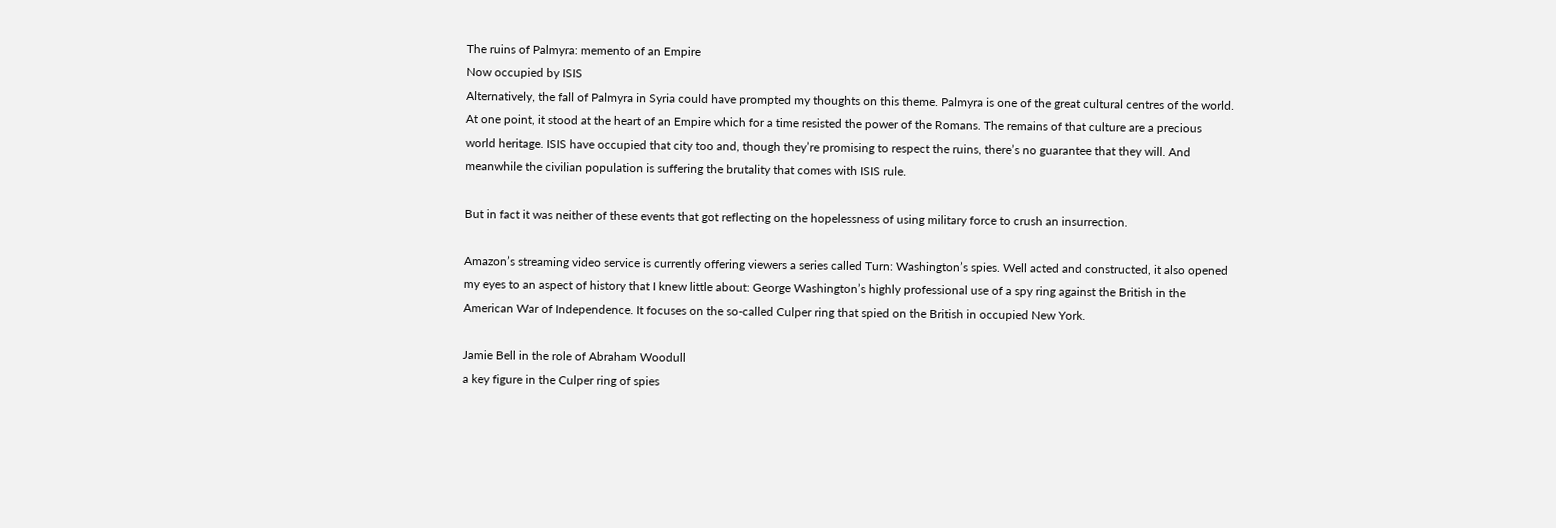The ruins of Palmyra: memento of an Empire
Now occupied by ISIS
Alternatively, the fall of Palmyra in Syria could have prompted my thoughts on this theme. Palmyra is one of the great cultural centres of the world. At one point, it stood at the heart of an Empire which for a time resisted the power of the Romans. The remains of that culture are a precious world heritage. ISIS have occupied that city too and, though they’re promising to respect the ruins, there’s no guarantee that they will. And meanwhile the civilian population is suffering the brutality that comes with ISIS rule.

But in fact it was neither of these events that got reflecting on the hopelessness of using military force to crush an insurrection.

Amazon’s streaming video service is currently offering viewers a series called Turn: Washington’s spies. Well acted and constructed, it also opened my eyes to an aspect of history that I knew little about: George Washington’s highly professional use of a spy ring against the British in the American War of Independence. It focuses on the so-called Culper ring that spied on the British in occupied New York.

Jamie Bell in the role of Abraham Woodull
a key figure in the Culper ring of spies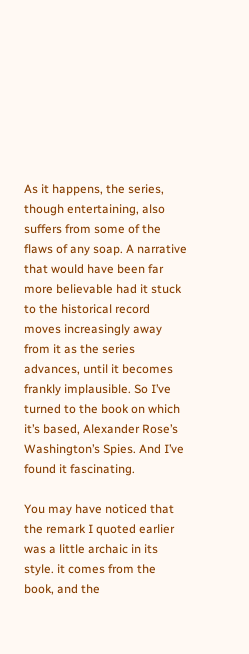As it happens, the series, though entertaining, also suffers from some of the flaws of any soap. A narrative that would have been far more believable had it stuck to the historical record moves increasingly away from it as the series advances, until it becomes frankly implausible. So I’ve turned to the book on which it’s based, Alexander Rose’s Washington’s Spies. And I’ve found it fascinating.

You may have noticed that the remark I quoted earlier was a little archaic in its style. it comes from the book, and the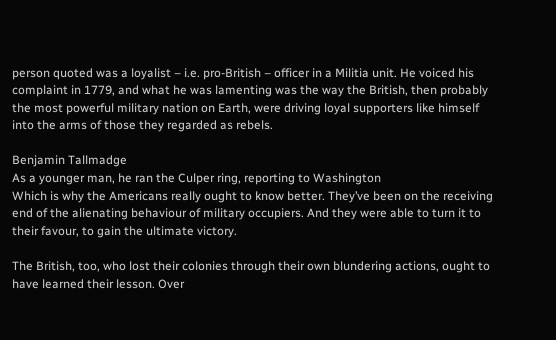person quoted was a loyalist – i.e. pro-British – officer in a Militia unit. He voiced his complaint in 1779, and what he was lamenting was the way the British, then probably the most powerful military nation on Earth, were driving loyal supporters like himself into the arms of those they regarded as rebels.

Benjamin Tallmadge
As a younger man, he ran the Culper ring, reporting to Washington
Which is why the Americans really ought to know better. They’ve been on the receiving end of the alienating behaviour of military occupiers. And they were able to turn it to their favour, to gain the ultimate victory.

The British, too, who lost their colonies through their own blundering actions, ought to have learned their lesson. Over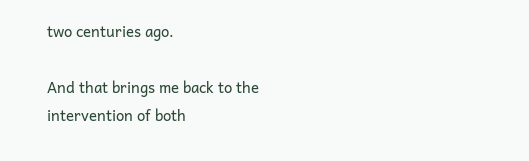two centuries ago.

And that brings me back to the intervention of both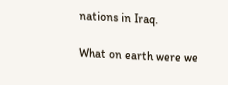nations in Iraq.

What on earth were we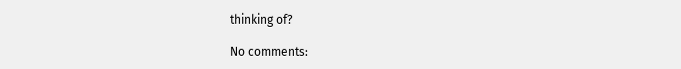thinking of?

No comments: